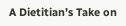A Dietitian’s Take on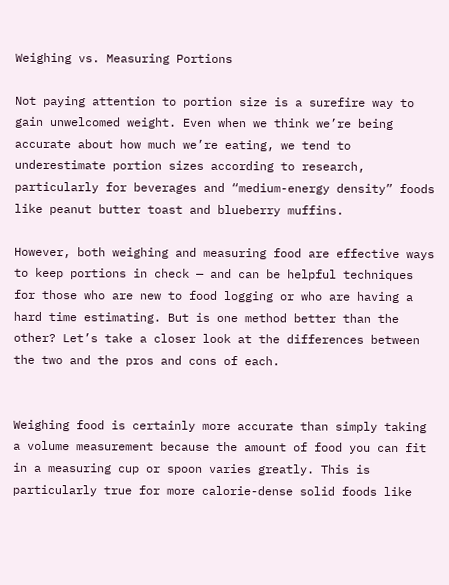Weighing vs. Measuring Portions

Not paying attention to portion size is a surefire way to gain unwelcomed weight. Even when we think we’re being accurate about how much we’re eating, we tend to underestimate portion sizes according to research, particularly for beverages and “medium-energy density” foods like peanut butter toast and blueberry muffins.

However, both weighing and measuring food are effective ways to keep portions in check — and can be helpful techniques for those who are new to food logging or who are having a hard time estimating. But is one method better than the other? Let’s take a closer look at the differences between the two and the pros and cons of each.


Weighing food is certainly more accurate than simply taking a volume measurement because the amount of food you can fit in a measuring cup or spoon varies greatly. This is particularly true for more calorie-dense solid foods like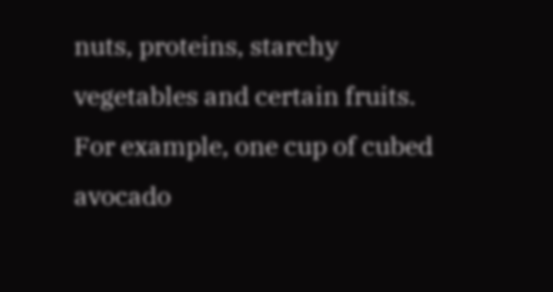nuts, proteins, starchy vegetables and certain fruits. For example, one cup of cubed avocado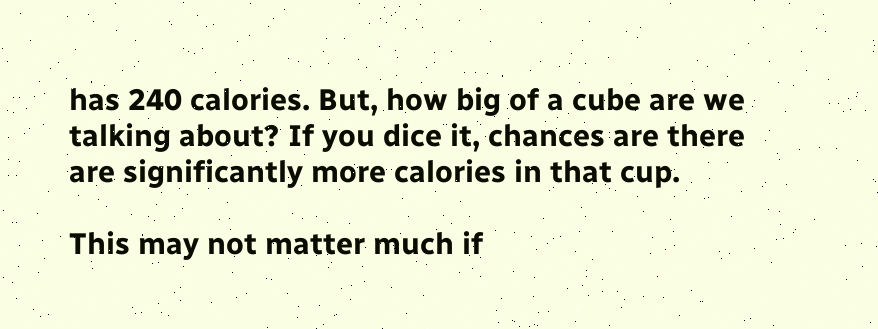has 240 calories. But, how big of a cube are we talking about? If you dice it, chances are there are significantly more calories in that cup.

This may not matter much if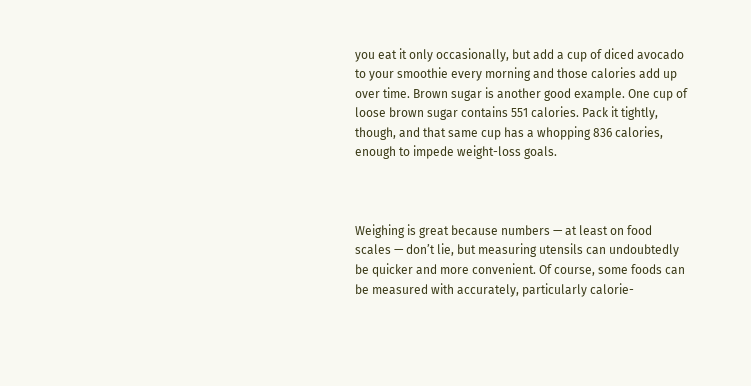you eat it only occasionally, but add a cup of diced avocado to your smoothie every morning and those calories add up over time. Brown sugar is another good example. One cup of loose brown sugar contains 551 calories. Pack it tightly, though, and that same cup has a whopping 836 calories, enough to impede weight-loss goals.



Weighing is great because numbers — at least on food scales — don’t lie, but measuring utensils can undoubtedly be quicker and more convenient. Of course, some foods can be measured with accurately, particularly calorie-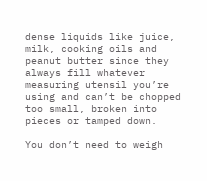dense liquids like juice, milk, cooking oils and peanut butter since they always fill whatever measuring utensil you’re using and can’t be chopped too small, broken into pieces or tamped down.

You don’t need to weigh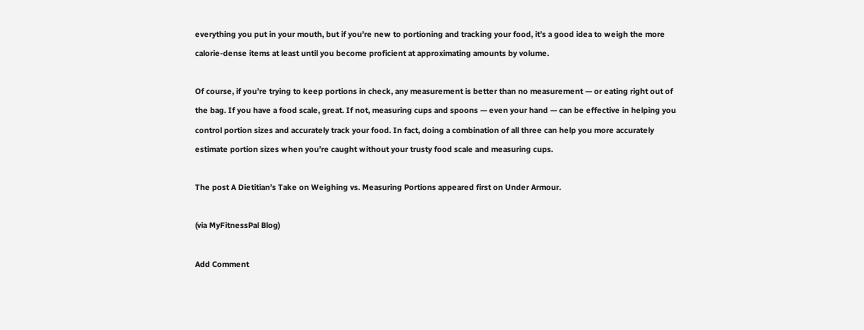everything you put in your mouth, but if you’re new to portioning and tracking your food, it’s a good idea to weigh the more calorie-dense items at least until you become proficient at approximating amounts by volume.

Of course, if you’re trying to keep portions in check, any measurement is better than no measurement — or eating right out of the bag. If you have a food scale, great. If not, measuring cups and spoons — even your hand — can be effective in helping you control portion sizes and accurately track your food. In fact, doing a combination of all three can help you more accurately estimate portion sizes when you’re caught without your trusty food scale and measuring cups.

The post A Dietitian’s Take on Weighing vs. Measuring Portions appeared first on Under Armour.

(via MyFitnessPal Blog)

Add Comment